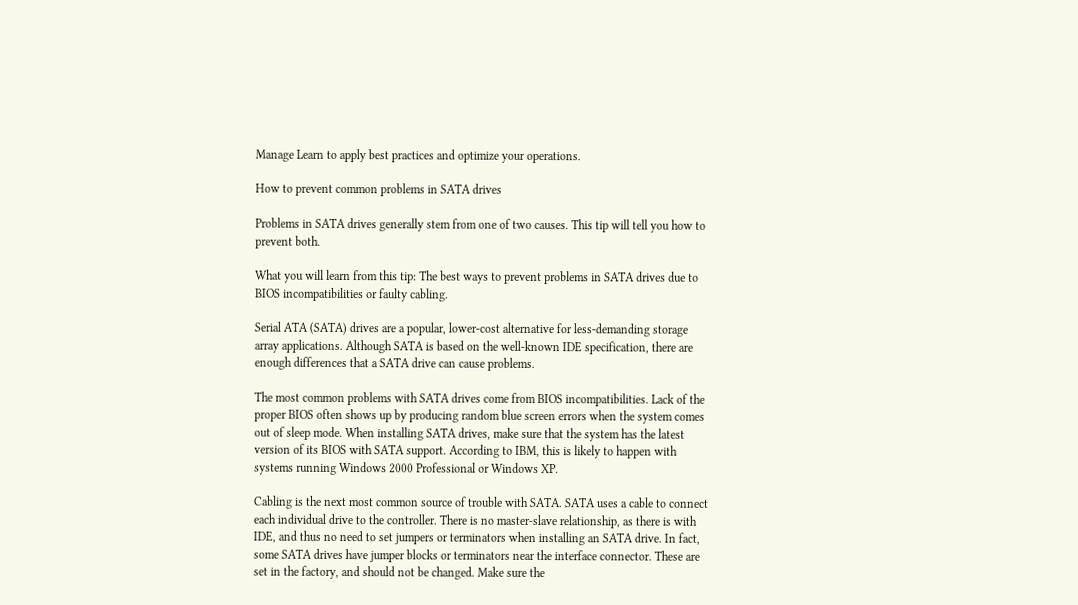Manage Learn to apply best practices and optimize your operations.

How to prevent common problems in SATA drives

Problems in SATA drives generally stem from one of two causes. This tip will tell you how to prevent both.

What you will learn from this tip: The best ways to prevent problems in SATA drives due to BIOS incompatibilities or faulty cabling.

Serial ATA (SATA) drives are a popular, lower-cost alternative for less-demanding storage array applications. Although SATA is based on the well-known IDE specification, there are enough differences that a SATA drive can cause problems.

The most common problems with SATA drives come from BIOS incompatibilities. Lack of the proper BIOS often shows up by producing random blue screen errors when the system comes out of sleep mode. When installing SATA drives, make sure that the system has the latest version of its BIOS with SATA support. According to IBM, this is likely to happen with systems running Windows 2000 Professional or Windows XP.

Cabling is the next most common source of trouble with SATA. SATA uses a cable to connect each individual drive to the controller. There is no master-slave relationship, as there is with IDE, and thus no need to set jumpers or terminators when installing an SATA drive. In fact, some SATA drives have jumper blocks or terminators near the interface connector. These are set in the factory, and should not be changed. Make sure the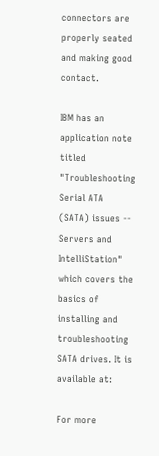connectors are properly seated and making good contact.

IBM has an application note titled "Troubleshooting Serial ATA (SATA) issues -- Servers and IntelliStation" which covers the basics of installing and troubleshooting SATA drives. It is available at:

For more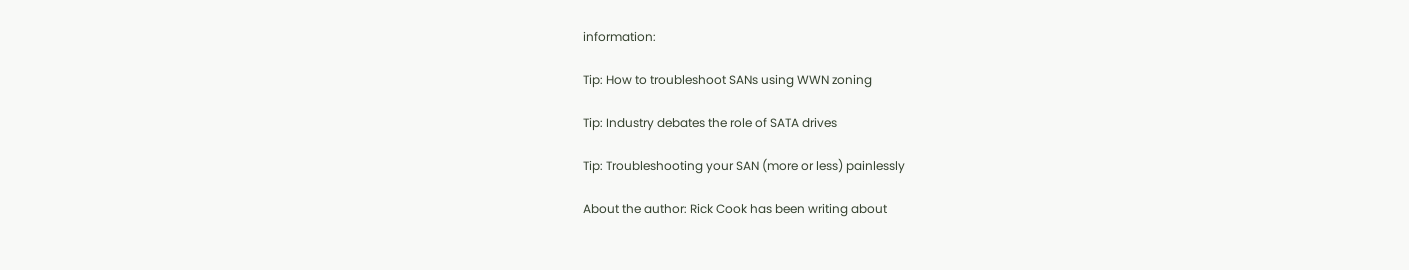information:

Tip: How to troubleshoot SANs using WWN zoning

Tip: Industry debates the role of SATA drives

Tip: Troubleshooting your SAN (more or less) painlessly

About the author: Rick Cook has been writing about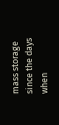mass storage since the days when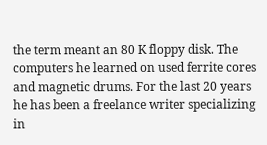the term meant an 80 K floppy disk. The computers he learned on used ferrite cores and magnetic drums. For the last 20 years he has been a freelance writer specializing in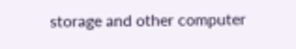storage and other computer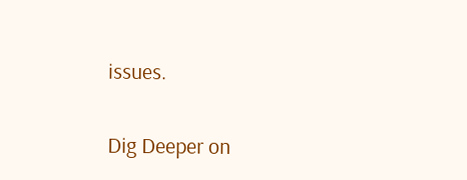issues.

Dig Deeper on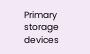Primary storage devices